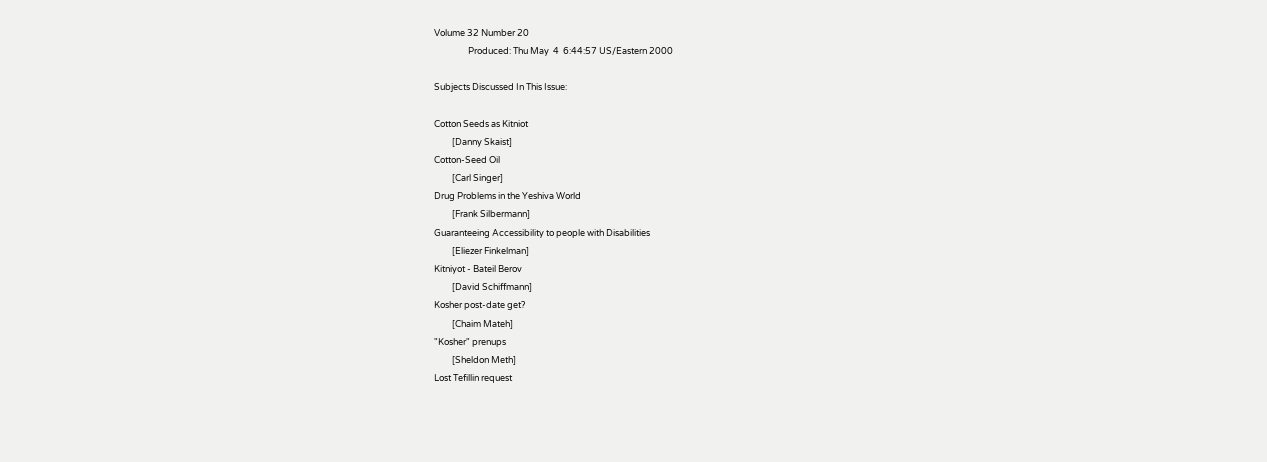Volume 32 Number 20
                 Produced: Thu May  4  6:44:57 US/Eastern 2000

Subjects Discussed In This Issue:

Cotton Seeds as Kitniot
         [Danny Skaist]
Cotton-Seed Oil
         [Carl Singer]
Drug Problems in the Yeshiva World
         [Frank Silbermann]
Guaranteeing Accessibility to people with Disabilities
         [Eliezer Finkelman]
Kitniyot - Bateil Berov
         [David Schiffmann]
Kosher post-date get?
         [Chaim Mateh]
"Kosher" prenups
         [Sheldon Meth]
Lost Tefillin request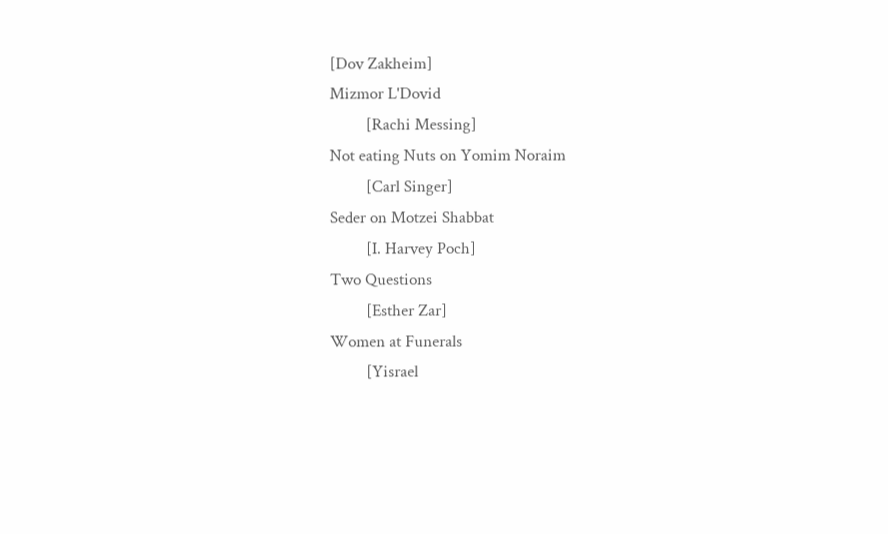[Dov Zakheim]
Mizmor L'Dovid
         [Rachi Messing]
Not eating Nuts on Yomim Noraim
         [Carl Singer]
Seder on Motzei Shabbat
         [I. Harvey Poch]
Two Questions
         [Esther Zar]
Women at Funerals
         [Yisrael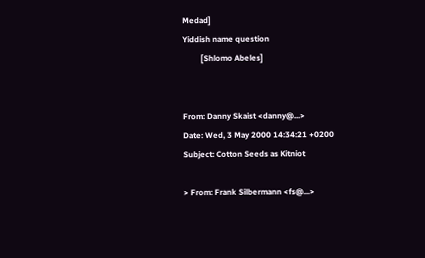Medad]
Yiddish name question
         [Shlomo Abeles]


From: Danny Skaist <danny@...>
Date: Wed, 3 May 2000 14:34:21 +0200
Subject: Cotton Seeds as Kitniot

> From: Frank Silbermann <fs@...>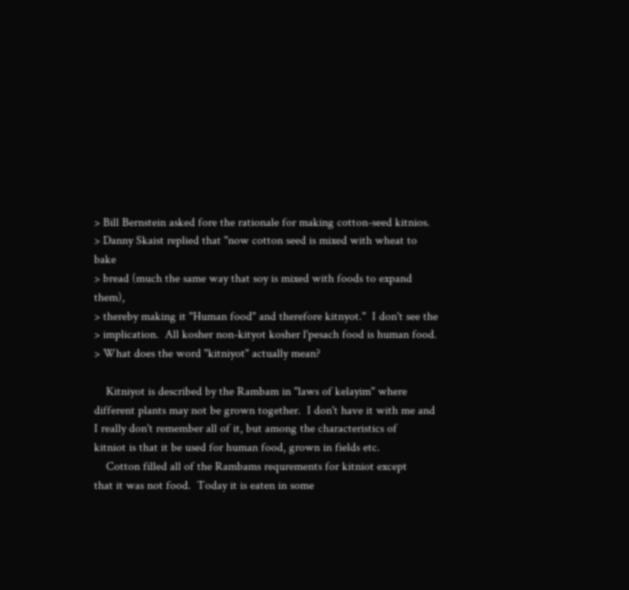> Bill Bernstein asked fore the rationale for making cotton-seed kitnios.
> Danny Skaist replied that "now cotton seed is mixed with wheat to bake
> bread (much the same way that soy is mixed with foods to expand them),
> thereby making it "Human food" and therefore kitnyot."  I don't see the
> implication.  All kosher non-kityot kosher l'pesach food is human food.
> What does the word "kitniyot" actually mean?

    Kitniyot is described by the Rambam in "laws of kelayim" where
different plants may not be grown together.  I don't have it with me and
I really don't remember all of it, but among the characteristics of
kitniot is that it be used for human food, grown in fields etc.
    Cotton filled all of the Rambams requrements for kitniot except
that it was not food.  Today it is eaten in some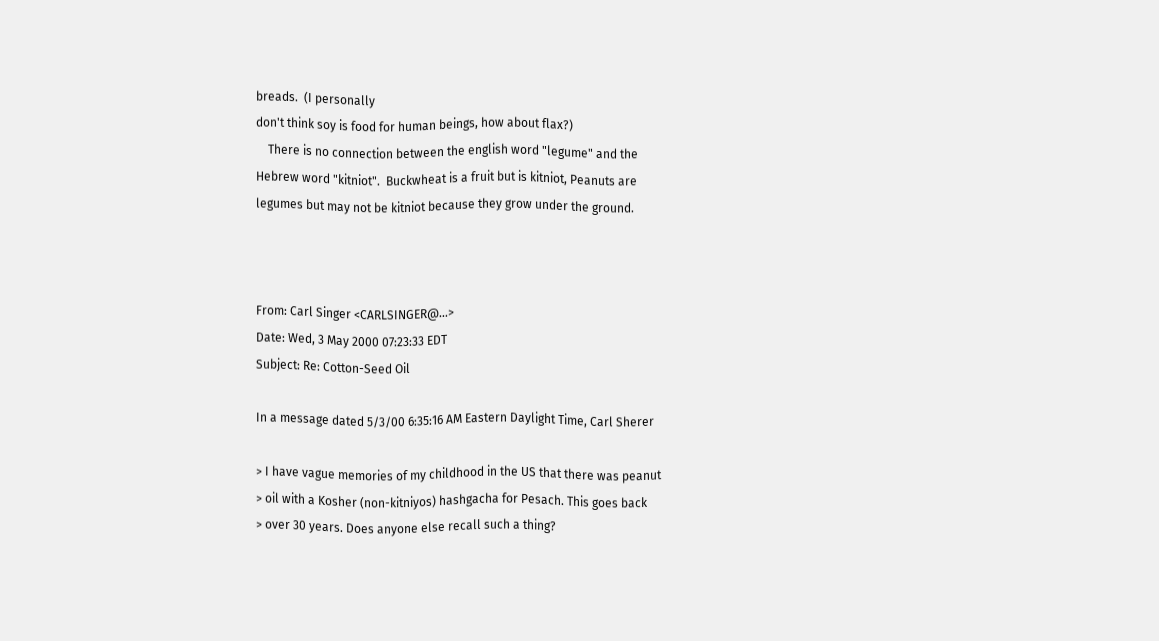breads.  (I personally
don't think soy is food for human beings, how about flax?)
    There is no connection between the english word "legume" and the
Hebrew word "kitniot".  Buckwheat is a fruit but is kitniot, Peanuts are
legumes but may not be kitniot because they grow under the ground.



From: Carl Singer <CARLSINGER@...>
Date: Wed, 3 May 2000 07:23:33 EDT
Subject: Re: Cotton-Seed Oil

In a message dated 5/3/00 6:35:16 AM Eastern Daylight Time, Carl Sherer

> I have vague memories of my childhood in the US that there was peanut
> oil with a Kosher (non-kitniyos) hashgacha for Pesach. This goes back
> over 30 years. Does anyone else recall such a thing?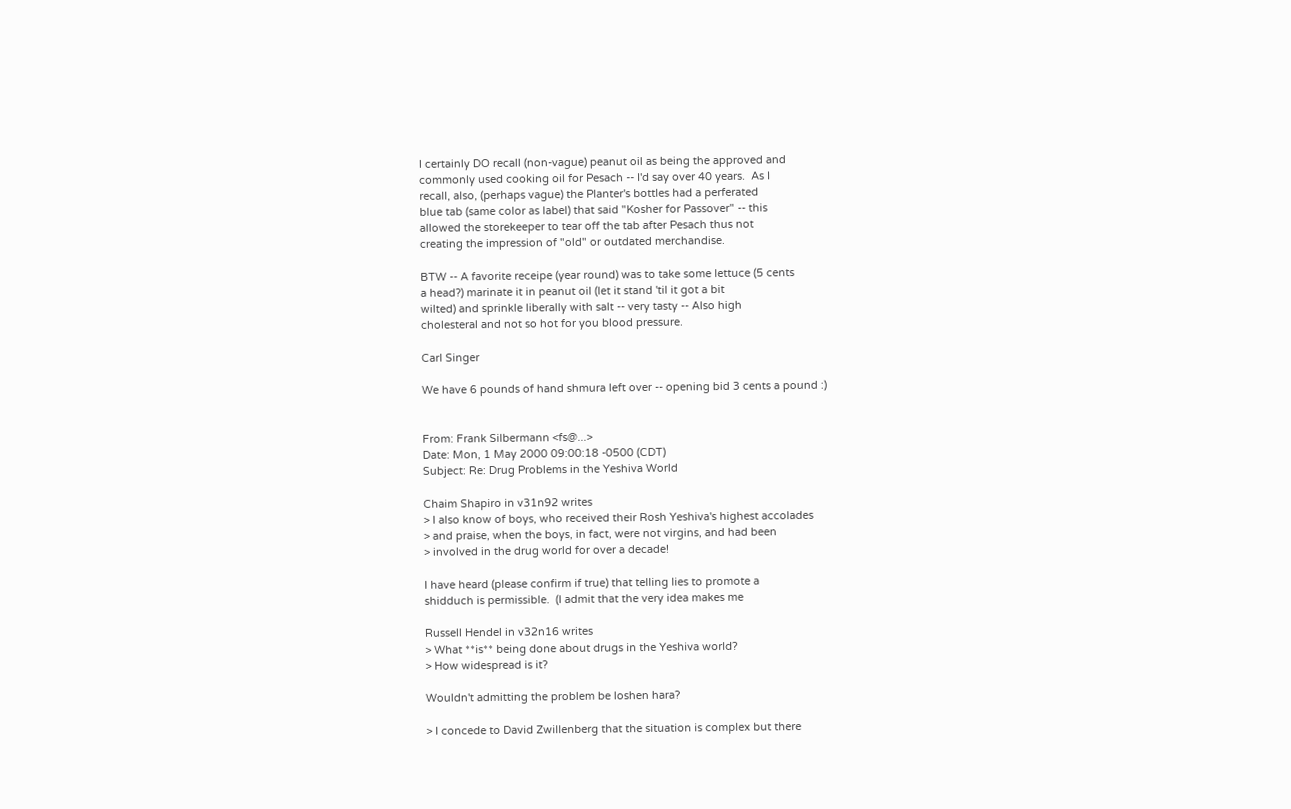I certainly DO recall (non-vague) peanut oil as being the approved and
commonly used cooking oil for Pesach -- I'd say over 40 years.  As I
recall, also, (perhaps vague) the Planter's bottles had a perferated
blue tab (same color as label) that said "Kosher for Passover" -- this
allowed the storekeeper to tear off the tab after Pesach thus not
creating the impression of "old" or outdated merchandise.

BTW -- A favorite receipe (year round) was to take some lettuce (5 cents
a head?) marinate it in peanut oil (let it stand 'til it got a bit
wilted) and sprinkle liberally with salt -- very tasty -- Also high
cholesteral and not so hot for you blood pressure.

Carl Singer

We have 6 pounds of hand shmura left over -- opening bid 3 cents a pound :)


From: Frank Silbermann <fs@...>
Date: Mon, 1 May 2000 09:00:18 -0500 (CDT)
Subject: Re: Drug Problems in the Yeshiva World

Chaim Shapiro in v31n92 writes
> I also know of boys, who received their Rosh Yeshiva's highest accolades
> and praise, when the boys, in fact, were not virgins, and had been
> involved in the drug world for over a decade!

I have heard (please confirm if true) that telling lies to promote a
shidduch is permissible.  (I admit that the very idea makes me

Russell Hendel in v32n16 writes
> What **is** being done about drugs in the Yeshiva world?
> How widespread is it?

Wouldn't admitting the problem be loshen hara?

> I concede to David Zwillenberg that the situation is complex but there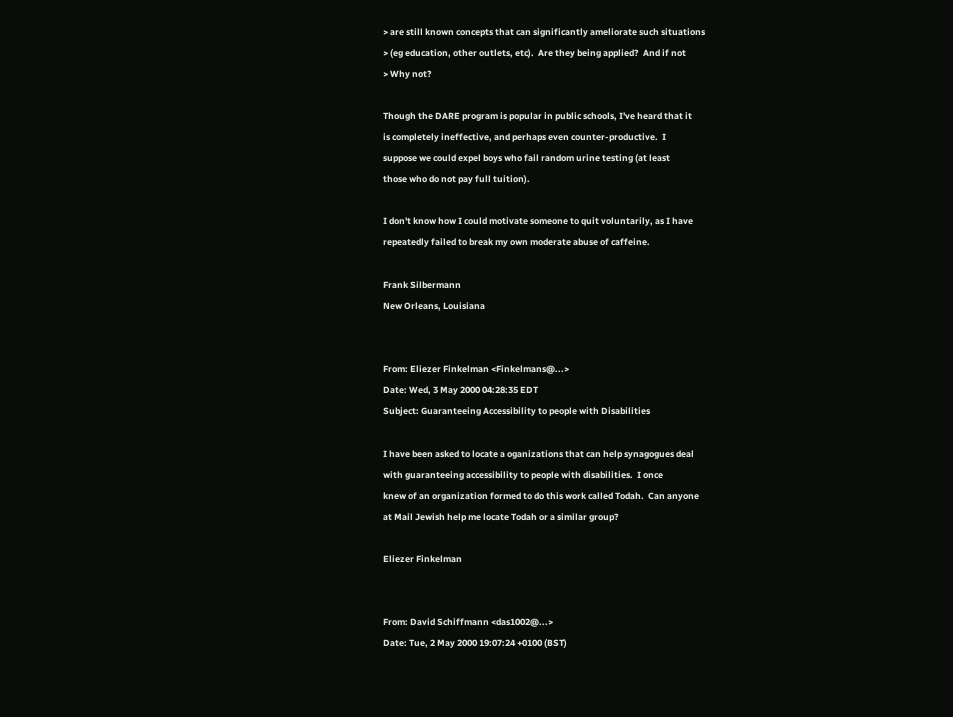> are still known concepts that can significantly ameliorate such situations
> (eg education, other outlets, etc).  Are they being applied?  And if not
> Why not?

Though the DARE program is popular in public schools, I've heard that it
is completely ineffective, and perhaps even counter-productive.  I
suppose we could expel boys who fail random urine testing (at least
those who do not pay full tuition).

I don't know how I could motivate someone to quit voluntarily, as I have
repeatedly failed to break my own moderate abuse of caffeine.

Frank Silbermann
New Orleans, Louisiana


From: Eliezer Finkelman <Finkelmans@...>
Date: Wed, 3 May 2000 04:28:35 EDT
Subject: Guaranteeing Accessibility to people with Disabilities

I have been asked to locate a oganizations that can help synagogues deal
with guaranteeing accessibility to people with disabilities.  I once
knew of an organization formed to do this work called Todah.  Can anyone
at Mail Jewish help me locate Todah or a similar group?

Eliezer Finkelman


From: David Schiffmann <das1002@...>
Date: Tue, 2 May 2000 19:07:24 +0100 (BST)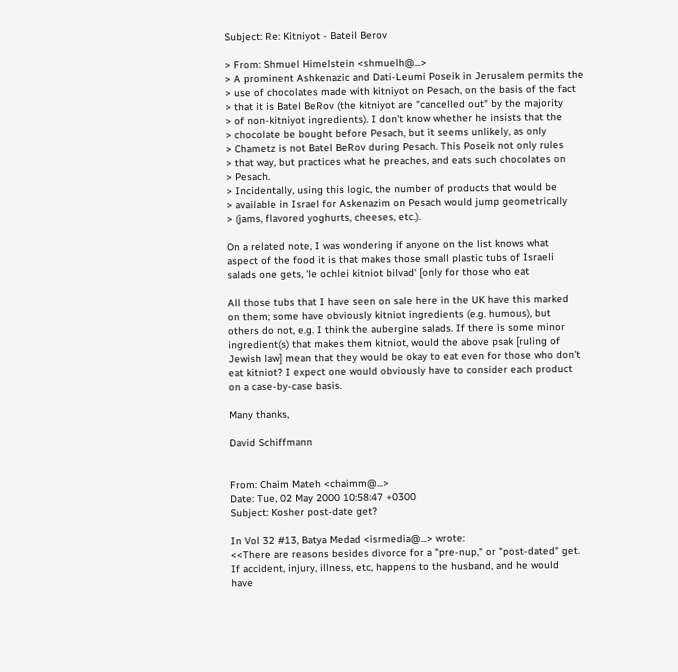Subject: Re: Kitniyot - Bateil Berov

> From: Shmuel Himelstein <shmuelh@...>
> A prominent Ashkenazic and Dati-Leumi Poseik in Jerusalem permits the
> use of chocolates made with kitniyot on Pesach, on the basis of the fact
> that it is Batel BeRov (the kitniyot are "cancelled out" by the majority
> of non-kitniyot ingredients). I don't know whether he insists that the
> chocolate be bought before Pesach, but it seems unlikely, as only
> Chametz is not Batel BeRov during Pesach. This Poseik not only rules
> that way, but practices what he preaches, and eats such chocolates on
> Pesach.
> Incidentally, using this logic, the number of products that would be
> available in Israel for Askenazim on Pesach would jump geometrically
> (jams, flavored yoghurts, cheeses, etc.).

On a related note, I was wondering if anyone on the list knows what
aspect of the food it is that makes those small plastic tubs of Israeli
salads one gets, 'le ochlei kitniot bilvad' [only for those who eat

All those tubs that I have seen on sale here in the UK have this marked
on them; some have obviously kitniot ingredients (e.g. humous), but
others do not, e.g. I think the aubergine salads. If there is some minor
ingredient(s) that makes them kitniot, would the above psak [ruling of
Jewish law] mean that they would be okay to eat even for those who don't
eat kitniot? I expect one would obviously have to consider each product
on a case-by-case basis.

Many thanks,

David Schiffmann


From: Chaim Mateh <chaimm@...>
Date: Tue, 02 May 2000 10:58:47 +0300
Subject: Kosher post-date get?

In Vol 32 #13, Batya Medad <isrmedia@...> wrote:
<<There are reasons besides divorce for a "pre-nup," or "post-dated" get.
If accident, injury, illness, etc, happens to the husband, and he would
have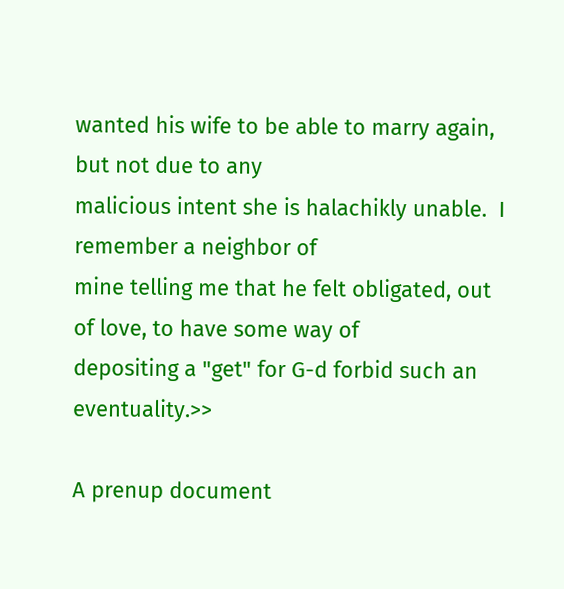wanted his wife to be able to marry again, but not due to any
malicious intent she is halachikly unable.  I remember a neighbor of
mine telling me that he felt obligated, out of love, to have some way of
depositing a "get" for G-d forbid such an eventuality.>>

A prenup document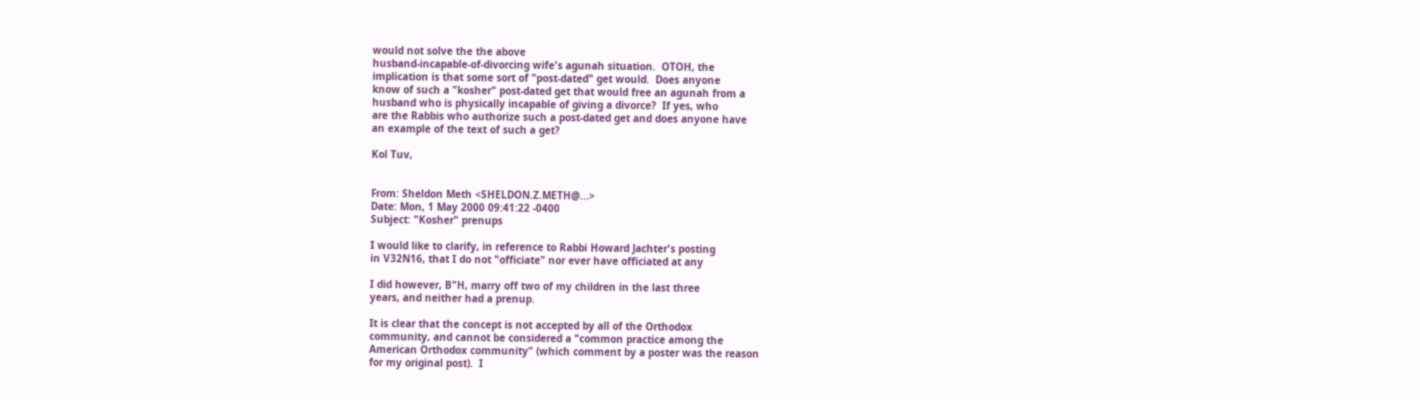would not solve the the above
husband-incapable-of-divorcing wife's agunah situation.  OTOH, the
implication is that some sort of "post-dated" get would.  Does anyone
know of such a "kosher" post-dated get that would free an agunah from a
husband who is physically incapable of giving a divorce?  If yes, who
are the Rabbis who authorize such a post-dated get and does anyone have
an example of the text of such a get?

Kol Tuv,


From: Sheldon Meth <SHELDON.Z.METH@...>
Date: Mon, 1 May 2000 09:41:22 -0400
Subject: "Kosher" prenups

I would like to clarify, in reference to Rabbi Howard Jachter's posting
in V32N16, that I do not "officiate" nor ever have officiated at any

I did however, B"H, marry off two of my children in the last three
years, and neither had a prenup.

It is clear that the concept is not accepted by all of the Orthodox
community, and cannot be considered a "common practice among the
American Orthodox community" (which comment by a poster was the reason
for my original post).  I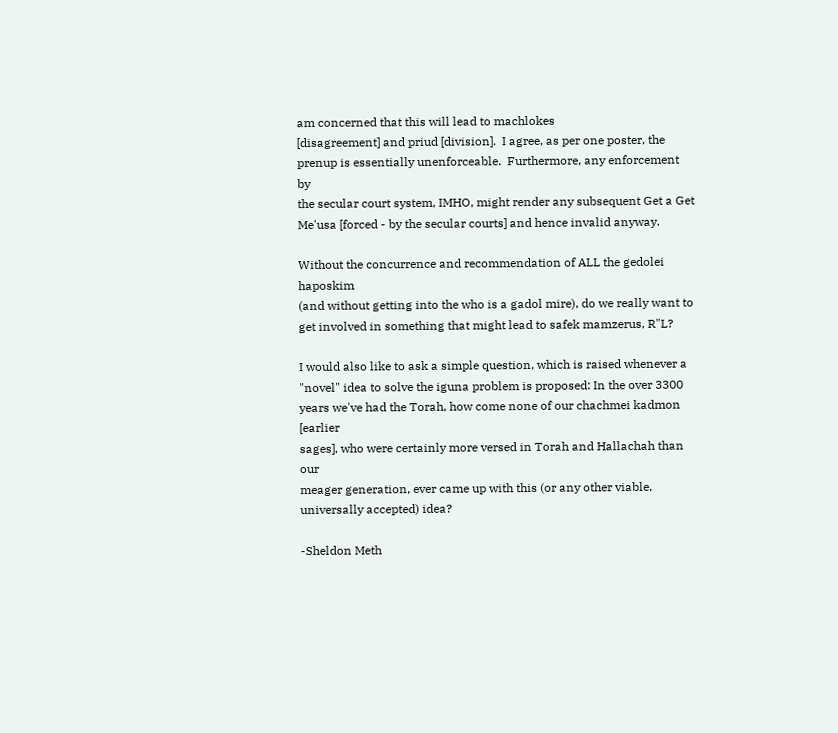am concerned that this will lead to machlokes
[disagreement] and priud [division].  I agree, as per one poster, the
prenup is essentially unenforceable.  Furthermore, any enforcement by
the secular court system, IMHO, might render any subsequent Get a Get
Me'usa [forced - by the secular courts] and hence invalid anyway.

Without the concurrence and recommendation of ALL the gedolei haposkim
(and without getting into the who is a gadol mire), do we really want to
get involved in something that might lead to safek mamzerus, R"L?

I would also like to ask a simple question, which is raised whenever a
"novel" idea to solve the iguna problem is proposed: In the over 3300
years we've had the Torah, how come none of our chachmei kadmon [earlier
sages], who were certainly more versed in Torah and Hallachah than our
meager generation, ever came up with this (or any other viable,
universally accepted) idea?

-Sheldon Meth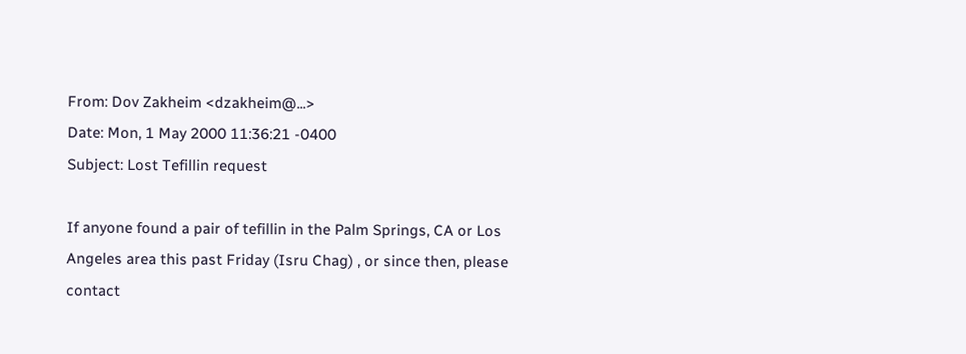From: Dov Zakheim <dzakheim@...>
Date: Mon, 1 May 2000 11:36:21 -0400
Subject: Lost Tefillin request

If anyone found a pair of tefillin in the Palm Springs, CA or Los
Angeles area this past Friday (Isru Chag) , or since then, please
contact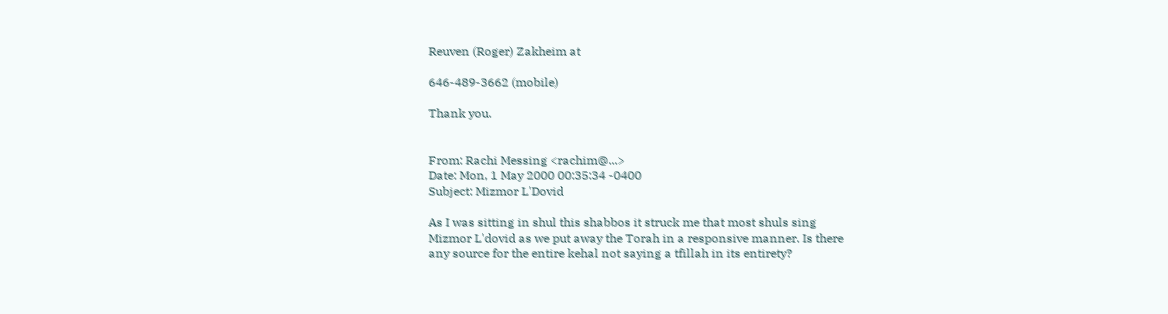Reuven (Roger) Zakheim at

646-489-3662 (mobile)

Thank you.


From: Rachi Messing <rachim@...>
Date: Mon, 1 May 2000 00:35:34 -0400
Subject: Mizmor L'Dovid

As I was sitting in shul this shabbos it struck me that most shuls sing
Mizmor L'dovid as we put away the Torah in a responsive manner. Is there
any source for the entire kehal not saying a tfillah in its entirety?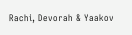Rachi, Devorah & Yaakov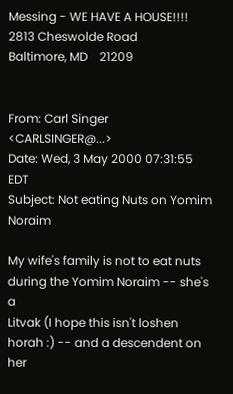Messing - WE HAVE A HOUSE!!!!
2813 Cheswolde Road
Baltimore, MD    21209


From: Carl Singer <CARLSINGER@...>
Date: Wed, 3 May 2000 07:31:55 EDT
Subject: Not eating Nuts on Yomim Noraim

My wife's family is not to eat nuts during the Yomim Noraim -- she's a
Litvak (I hope this isn't loshen horah :) -- and a descendent on her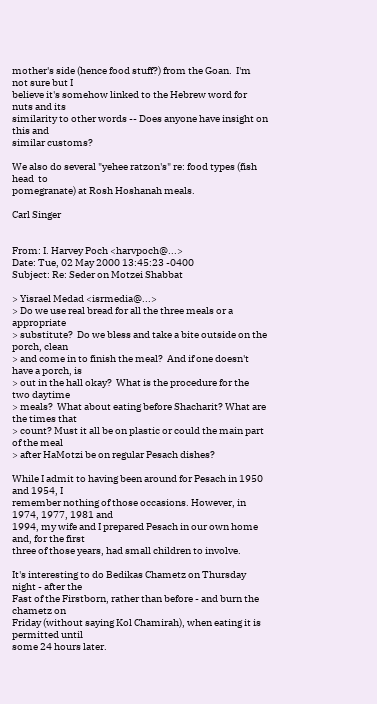mother's side (hence food stuff?) from the Goan.  I'm not sure but I
believe it's somehow linked to the Hebrew word for nuts and its
similarity to other words -- Does anyone have insight on this and
similar customs?

We also do several "yehee ratzon's" re: food types (fish head  to
pomegranate) at Rosh Hoshanah meals.

Carl Singer


From: I. Harvey Poch <harvpoch@...>
Date: Tue, 02 May 2000 13:45:23 -0400
Subject: Re: Seder on Motzei Shabbat

> Yisrael Medad <isrmedia@...>
> Do we use real bread for all the three meals or a appropriate
> substitute?  Do we bless and take a bite outside on the porch, clean
> and come in to finish the meal?  And if one doesn't have a porch, is
> out in the hall okay?  What is the procedure for the two daytime
> meals?  What about eating before Shacharit? What are the times that
> count? Must it all be on plastic or could the main part of the meal
> after HaMotzi be on regular Pesach dishes?

While I admit to having been around for Pesach in 1950 and 1954, I
remember nothing of those occasions. However, in 1974, 1977, 1981 and
1994, my wife and I prepared Pesach in our own home and, for the first
three of those years, had small children to involve.

It's interesting to do Bedikas Chametz on Thursday night - after the
Fast of the Firstborn, rather than before - and burn the chametz on
Friday (without saying Kol Chamirah), when eating it is permitted until
some 24 hours later.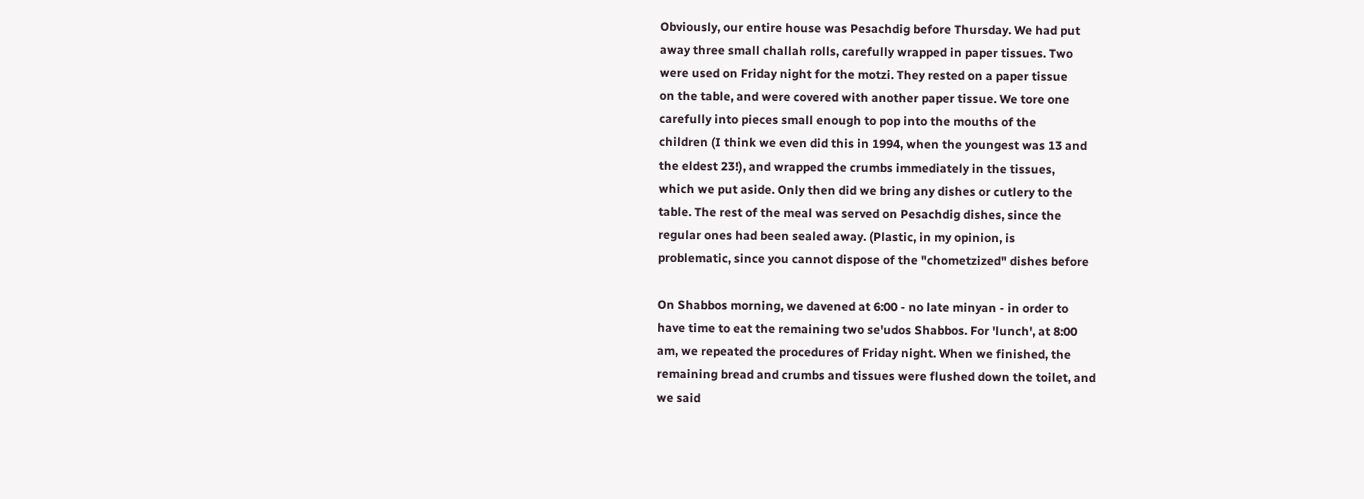Obviously, our entire house was Pesachdig before Thursday. We had put
away three small challah rolls, carefully wrapped in paper tissues. Two
were used on Friday night for the motzi. They rested on a paper tissue
on the table, and were covered with another paper tissue. We tore one
carefully into pieces small enough to pop into the mouths of the
children (I think we even did this in 1994, when the youngest was 13 and
the eldest 23!), and wrapped the crumbs immediately in the tissues,
which we put aside. Only then did we bring any dishes or cutlery to the
table. The rest of the meal was served on Pesachdig dishes, since the
regular ones had been sealed away. (Plastic, in my opinion, is
problematic, since you cannot dispose of the "chometzized" dishes before

On Shabbos morning, we davened at 6:00 - no late minyan - in order to
have time to eat the remaining two se'udos Shabbos. For 'lunch', at 8:00
am, we repeated the procedures of Friday night. When we finished, the
remaining bread and crumbs and tissues were flushed down the toilet, and
we said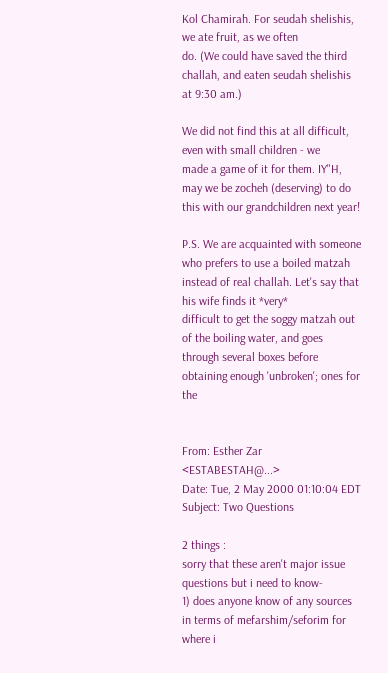Kol Chamirah. For seudah shelishis, we ate fruit, as we often
do. (We could have saved the third challah, and eaten seudah shelishis
at 9:30 am.)

We did not find this at all difficult, even with small children - we
made a game of it for them. IY"H, may we be zocheh (deserving) to do
this with our grandchildren next year!

P.S. We are acquainted with someone who prefers to use a boiled matzah
instead of real challah. Let's say that his wife finds it *very*
difficult to get the soggy matzah out of the boiling water, and goes
through several boxes before obtaining enough 'unbroken'; ones for the


From: Esther Zar <ESTABESTAH@...>
Date: Tue, 2 May 2000 01:10:04 EDT
Subject: Two Questions

2 things :
sorry that these aren't major issue questions but i need to know-
1) does anyone know of any sources in terms of mefarshim/seforim for where i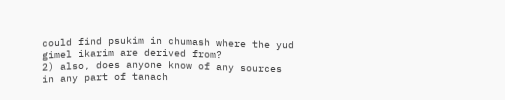could find psukim in chumash where the yud gimel ikarim are derived from?
2) also, does anyone know of any sources in any part of tanach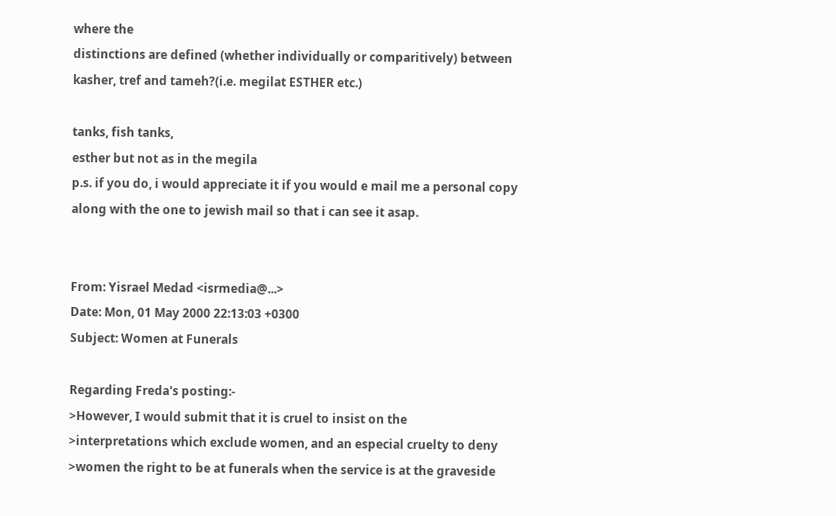where the
distinctions are defined (whether individually or comparitively) between
kasher, tref and tameh?(i.e. megilat ESTHER etc.)

tanks, fish tanks,
esther but not as in the megila
p.s. if you do, i would appreciate it if you would e mail me a personal copy
along with the one to jewish mail so that i can see it asap.


From: Yisrael Medad <isrmedia@...>
Date: Mon, 01 May 2000 22:13:03 +0300
Subject: Women at Funerals

Regarding Freda's posting:-
>However, I would submit that it is cruel to insist on the
>interpretations which exclude women, and an especial cruelty to deny
>women the right to be at funerals when the service is at the graveside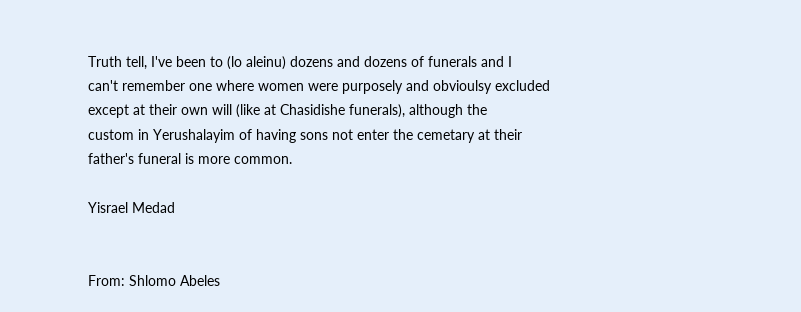Truth tell, I've been to (lo aleinu) dozens and dozens of funerals and I
can't remember one where women were purposely and obvioulsy excluded
except at their own will (like at Chasidishe funerals), although the
custom in Yerushalayim of having sons not enter the cemetary at their
father's funeral is more common.

Yisrael Medad


From: Shlomo Abeles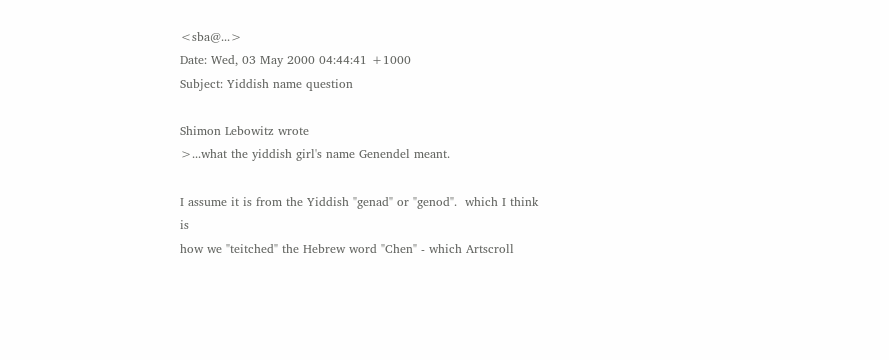<sba@...>
Date: Wed, 03 May 2000 04:44:41 +1000
Subject: Yiddish name question

Shimon Lebowitz wrote
>...what the yiddish girl's name Genendel meant.

I assume it is from the Yiddish "genad" or "genod".  which I think is
how we "teitched" the Hebrew word "Chen" - which Artscroll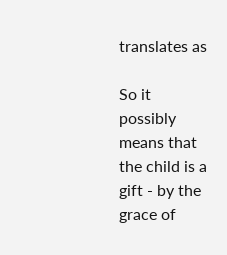translates as

So it possibly means that the child is a gift - by the grace of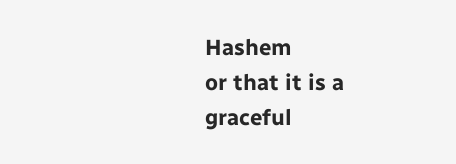Hashem
or that it is a graceful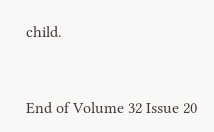child.



End of Volume 32 Issue 20